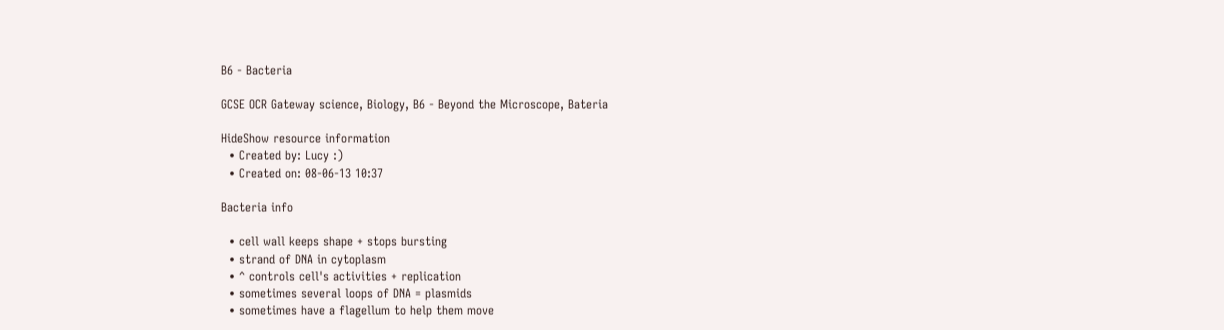B6 - Bacteria

GCSE OCR Gateway science, Biology, B6 - Beyond the Microscope, Bateria

HideShow resource information
  • Created by: Lucy :)
  • Created on: 08-06-13 10:37

Bacteria info

  • cell wall keeps shape + stops bursting
  • strand of DNA in cytoplasm
  • ^ controls cell's activities + replication
  • sometimes several loops of DNA = plasmids
  • sometimes have a flagellum to help them move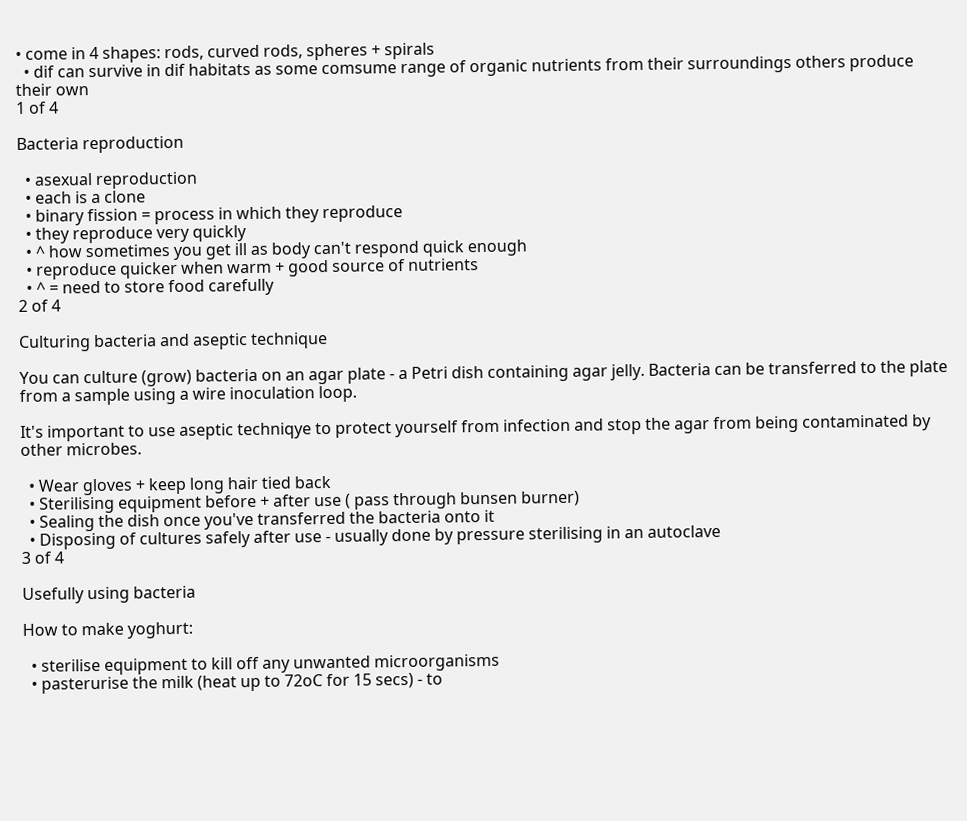• come in 4 shapes: rods, curved rods, spheres + spirals
  • dif can survive in dif habitats as some comsume range of organic nutrients from their surroundings others produce their own
1 of 4

Bacteria reproduction

  • asexual reproduction
  • each is a clone
  • binary fission = process in which they reproduce
  • they reproduce very quickly
  • ^ how sometimes you get ill as body can't respond quick enough
  • reproduce quicker when warm + good source of nutrients
  • ^ = need to store food carefully
2 of 4

Culturing bacteria and aseptic technique

You can culture (grow) bacteria on an agar plate - a Petri dish containing agar jelly. Bacteria can be transferred to the plate from a sample using a wire inoculation loop.

It's important to use aseptic techniqye to protect yourself from infection and stop the agar from being contaminated by other microbes.

  • Wear gloves + keep long hair tied back
  • Sterilising equipment before + after use ( pass through bunsen burner)
  • Sealing the dish once you've transferred the bacteria onto it
  • Disposing of cultures safely after use - usually done by pressure sterilising in an autoclave
3 of 4

Usefully using bacteria

How to make yoghurt:

  • sterilise equipment to kill off any unwanted microorganisms
  • pasterurise the milk (heat up to 72oC for 15 secs) - to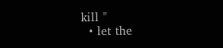kill "
  • let the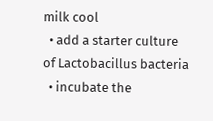milk cool
  • add a starter culture of Lactobacillus bacteria
  • incubate the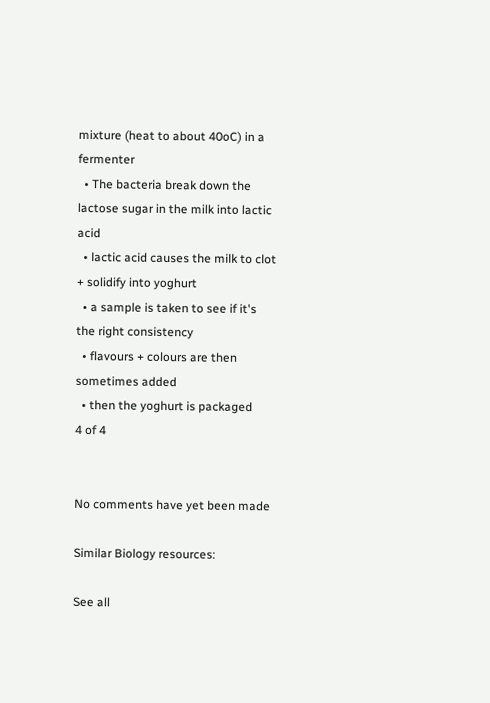mixture (heat to about 40oC) in a fermenter
  • The bacteria break down the lactose sugar in the milk into lactic acid
  • lactic acid causes the milk to clot + solidify into yoghurt
  • a sample is taken to see if it's the right consistency
  • flavours + colours are then sometimes added
  • then the yoghurt is packaged
4 of 4


No comments have yet been made

Similar Biology resources:

See all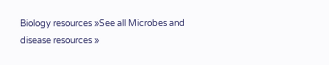Biology resources »See all Microbes and disease resources »